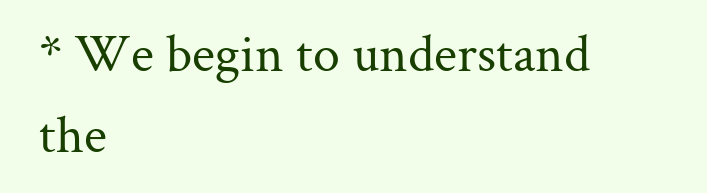* We begin to understand the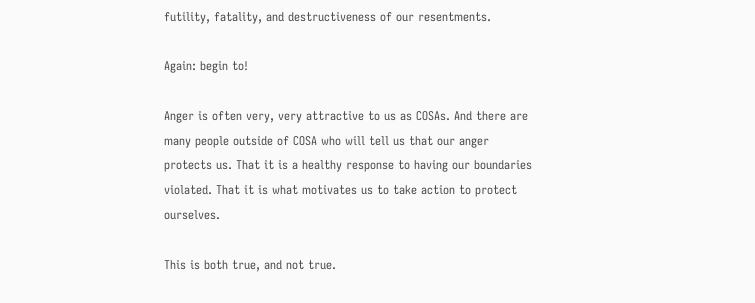futility, fatality, and destructiveness of our resentments.

Again: begin to!

Anger is often very, very attractive to us as COSAs. And there are many people outside of COSA who will tell us that our anger protects us. That it is a healthy response to having our boundaries violated. That it is what motivates us to take action to protect ourselves.

This is both true, and not true.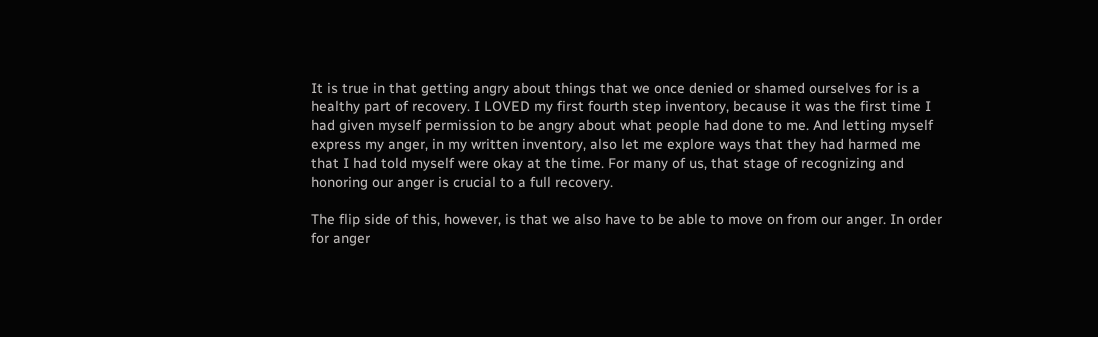It is true in that getting angry about things that we once denied or shamed ourselves for is a healthy part of recovery. I LOVED my first fourth step inventory, because it was the first time I had given myself permission to be angry about what people had done to me. And letting myself express my anger, in my written inventory, also let me explore ways that they had harmed me that I had told myself were okay at the time. For many of us, that stage of recognizing and honoring our anger is crucial to a full recovery.

The flip side of this, however, is that we also have to be able to move on from our anger. In order for anger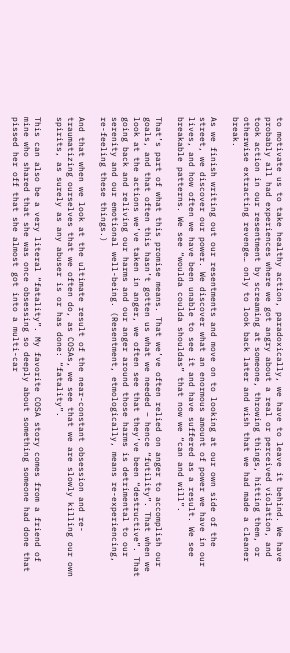to motivate us to take healthy action, paradoxically, we have to leave it behind. We have probably all had experiences where we got angry about a real or perceived violation, and took action in our resentment by screaming at someone, throwing things, hitting them, or otherwise extracting revenge… only to look back later and wish that we had made a cleaner break.

As we finish writing out our resentments and move on to looking at our own side of the street, we discover our power. We discover what an enormous amount of power we have in our lives, and how often we have been unable to see it and have suffered as a result. We see breakable patterns. We see “woulda coulda shouldas” that now we “can and will”.

That’s part of what this promise means. That we’ve often relied on anger to accomplish our goals, and that often this hasn’t gotten us what we needed – hence “futility”. That when we look at the actions we’ve taken in anger, we often see that they’ve been “destructive”. That going back and reliving our harms and our anger around those harms is detrimental to our serenity and our emotional well-being. (Resentment, etmologically, means re-experiencing, re-feeling these things.)

And that when we look at the ultimate result of the near-constant obsession and re-traumatizing ourselves that we often do, as COSAs, we see that we are slowly killing our own spirits, as surely as any abuser is or has done: “fatality”.

This can also be a very literal “fatality”. My favorite COSA story comes from a friend of mine who shared that she was once obsessing so deeply about something someone had done that pissed her off that she almost got into a multi-car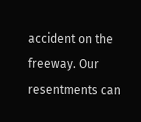accident on the freeway. Our resentments can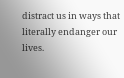distract us in ways that literally endanger our lives.